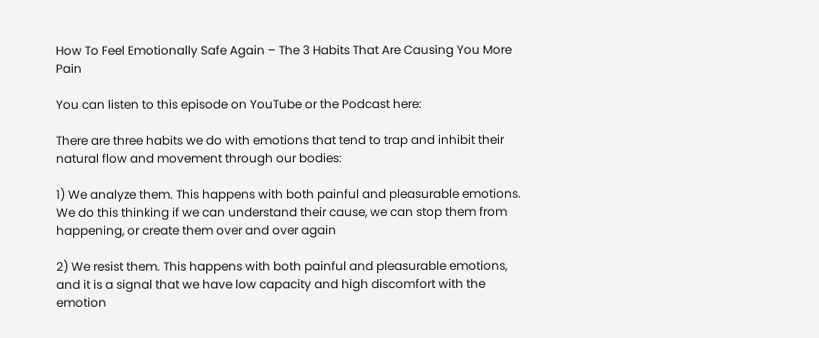How To Feel Emotionally Safe Again – The 3 Habits That Are Causing You More Pain

You can listen to this episode on YouTube or the Podcast here:

There are three habits we do with emotions that tend to trap and inhibit their natural flow and movement through our bodies:

1) We analyze them. This happens with both painful and pleasurable emotions. We do this thinking if we can understand their cause, we can stop them from happening, or create them over and over again

2) We resist them. This happens with both painful and pleasurable emotions, and it is a signal that we have low capacity and high discomfort with the emotion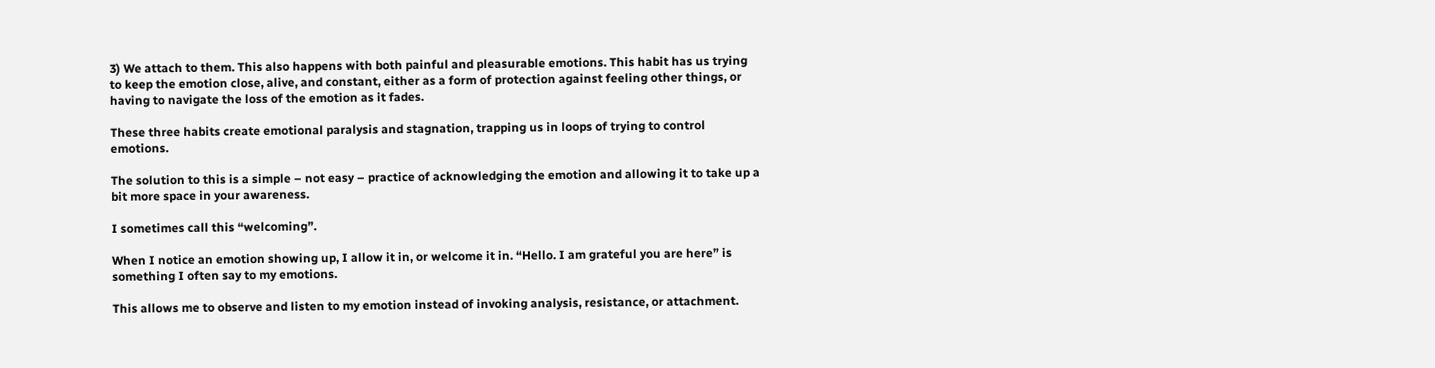3) We attach to them. This also happens with both painful and pleasurable emotions. This habit has us trying to keep the emotion close, alive, and constant, either as a form of protection against feeling other things, or having to navigate the loss of the emotion as it fades.

These three habits create emotional paralysis and stagnation, trapping us in loops of trying to control emotions.

The solution to this is a simple – not easy – practice of acknowledging the emotion and allowing it to take up a bit more space in your awareness.

I sometimes call this “welcoming”.

When I notice an emotion showing up, I allow it in, or welcome it in. “Hello. I am grateful you are here” is something I often say to my emotions.

This allows me to observe and listen to my emotion instead of invoking analysis, resistance, or attachment.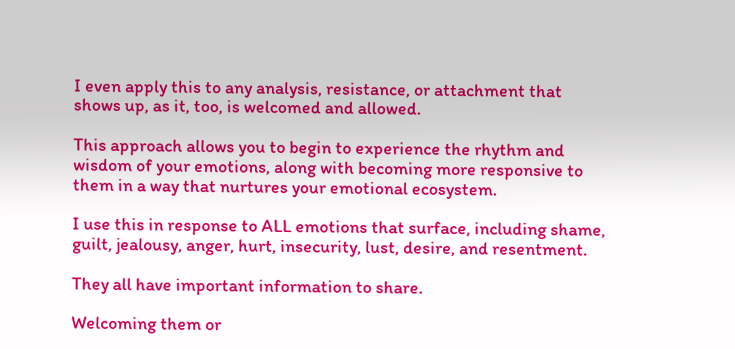I even apply this to any analysis, resistance, or attachment that shows up, as it, too, is welcomed and allowed.

This approach allows you to begin to experience the rhythm and wisdom of your emotions, along with becoming more responsive to them in a way that nurtures your emotional ecosystem.

I use this in response to ALL emotions that surface, including shame, guilt, jealousy, anger, hurt, insecurity, lust, desire, and resentment.

They all have important information to share.

Welcoming them or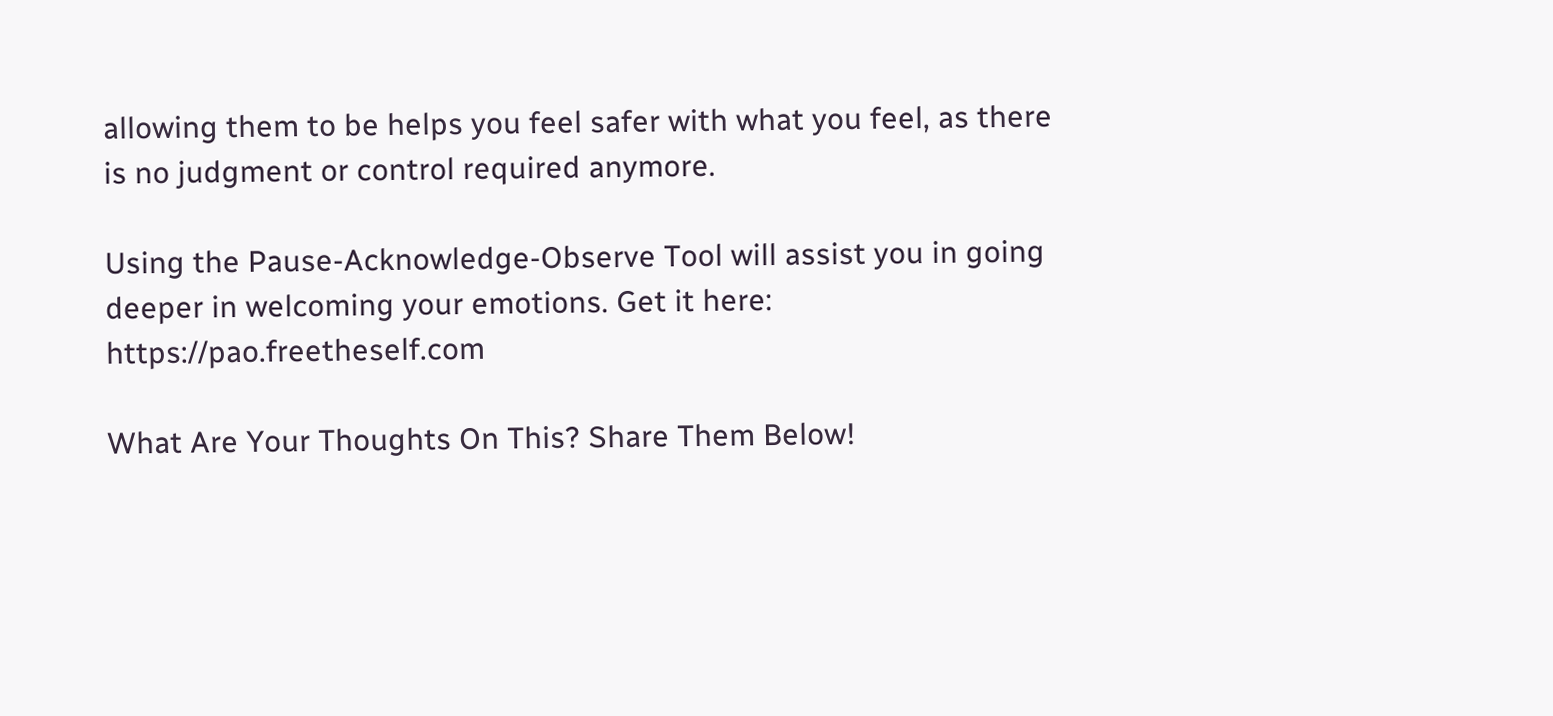allowing them to be helps you feel safer with what you feel, as there is no judgment or control required anymore.

Using the Pause-Acknowledge-Observe Tool will assist you in going deeper in welcoming your emotions. Get it here: https://pao.freetheself.com

What Are Your Thoughts On This? Share Them Below!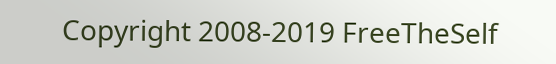Copyright 2008-2019 FreeTheSelf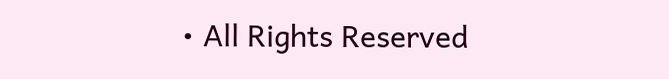• All Rights Reserved